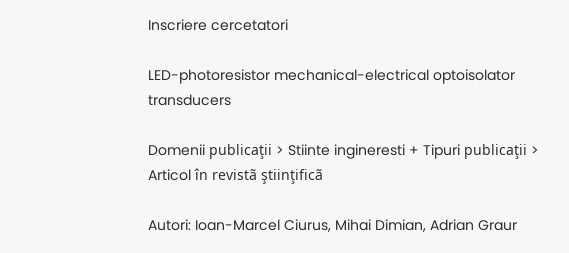Inscriere cercetatori

LED-photoresistor mechanical-electrical optoisolator transducers

Domenii publicaţii > Stiinte ingineresti + Tipuri publicaţii > Articol în revistã ştiinţificã

Autori: Ioan-Marcel Ciurus, Mihai Dimian, Adrian Graur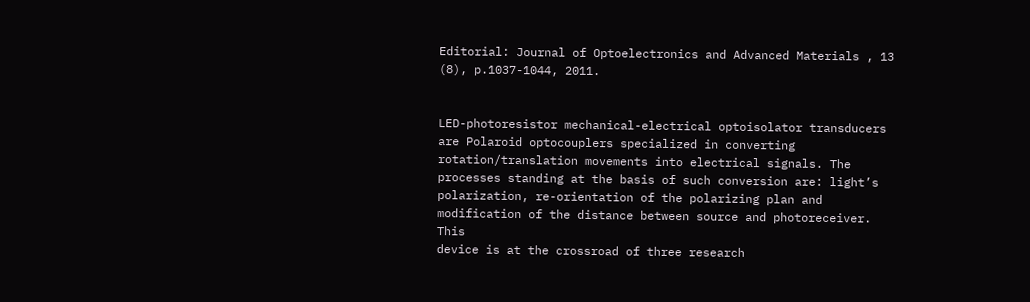Editorial: Journal of Optoelectronics and Advanced Materials , 13 (8), p.1037-1044, 2011.


LED-photoresistor mechanical-electrical optoisolator transducers are Polaroid optocouplers specialized in converting
rotation/translation movements into electrical signals. The processes standing at the basis of such conversion are: light’s
polarization, re-orientation of the polarizing plan and modification of the distance between source and photoreceiver. This
device is at the crossroad of three research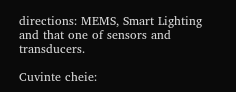directions: MEMS, Smart Lighting and that one of sensors and transducers.

Cuvinte cheie: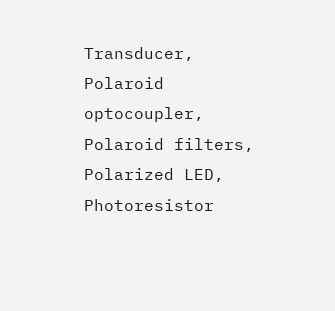Transducer, Polaroid optocoupler, Polaroid filters, Polarized LED, Photoresistor